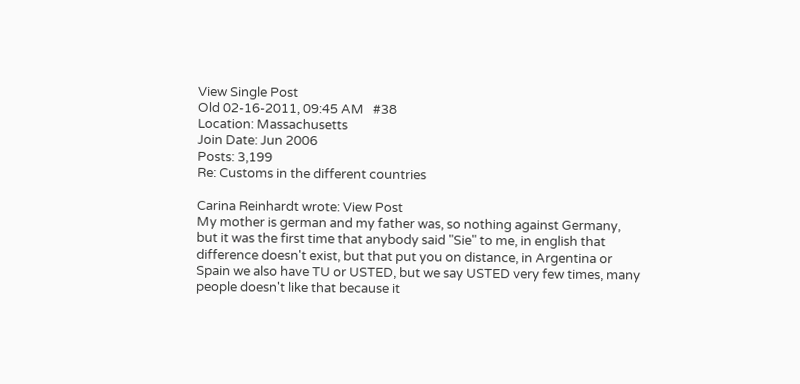View Single Post
Old 02-16-2011, 09:45 AM   #38
Location: Massachusetts
Join Date: Jun 2006
Posts: 3,199
Re: Customs in the different countries

Carina Reinhardt wrote: View Post
My mother is german and my father was, so nothing against Germany, but it was the first time that anybody said "Sie" to me, in english that difference doesn't exist, but that put you on distance, in Argentina or Spain we also have TU or USTED, but we say USTED very few times, many people doesn't like that because it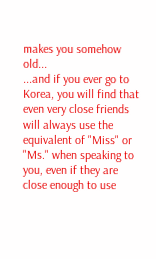makes you somehow old...
...and if you ever go to Korea, you will find that even very close friends will always use the equivalent of "Miss" or "Ms." when speaking to you, even if they are close enough to use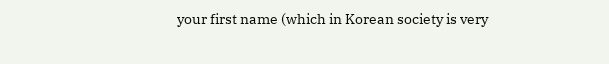your first name (which in Korean society is very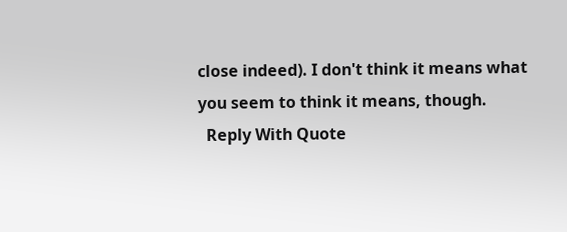close indeed). I don't think it means what you seem to think it means, though.
  Reply With Quote